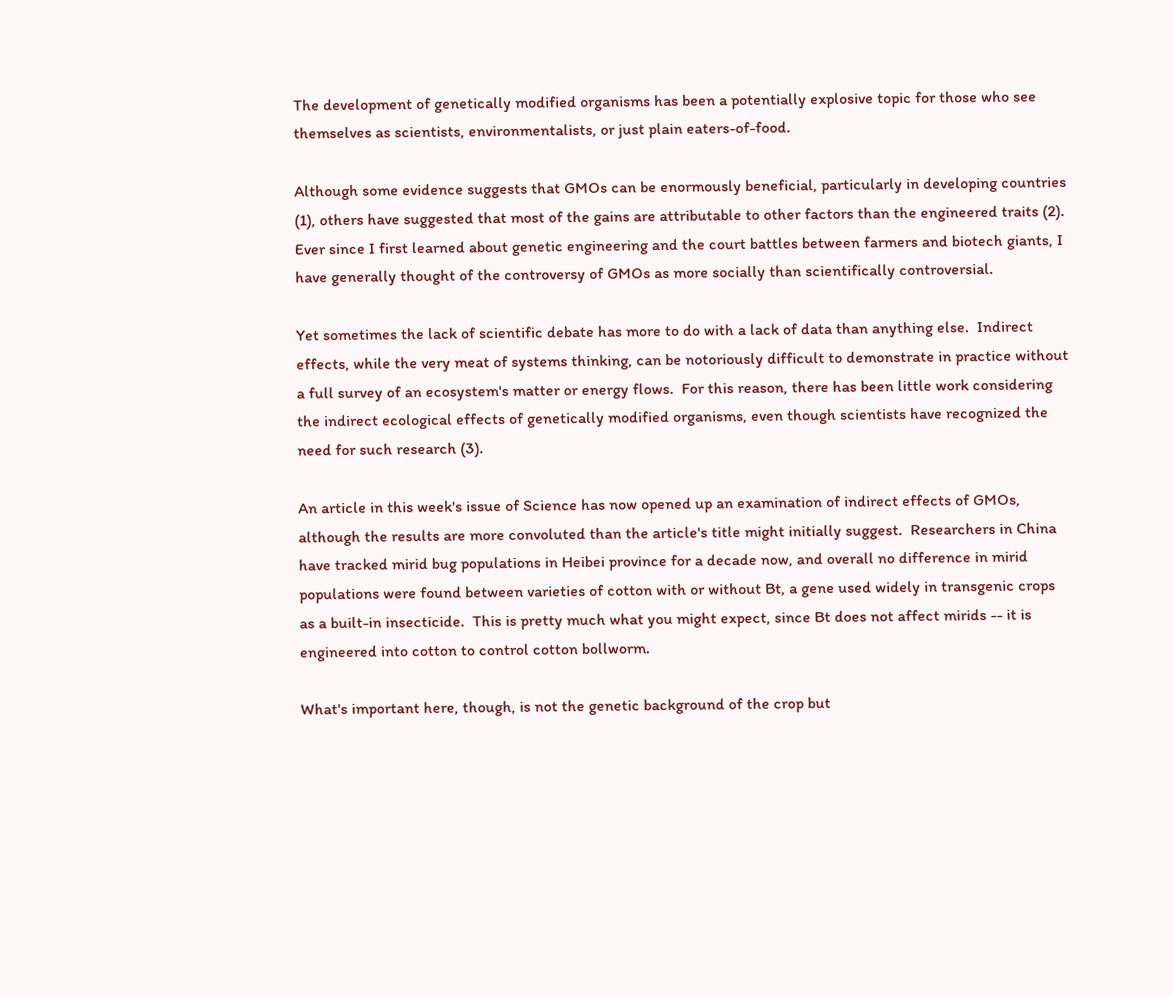The development of genetically modified organisms has been a potentially explosive topic for those who see themselves as scientists, environmentalists, or just plain eaters-of-food.

Although some evidence suggests that GMOs can be enormously beneficial, particularly in developing countries (1), others have suggested that most of the gains are attributable to other factors than the engineered traits (2).  Ever since I first learned about genetic engineering and the court battles between farmers and biotech giants, I have generally thought of the controversy of GMOs as more socially than scientifically controversial.

Yet sometimes the lack of scientific debate has more to do with a lack of data than anything else.  Indirect effects, while the very meat of systems thinking, can be notoriously difficult to demonstrate in practice without a full survey of an ecosystem's matter or energy flows.  For this reason, there has been little work considering the indirect ecological effects of genetically modified organisms, even though scientists have recognized the need for such research (3).

An article in this week's issue of Science has now opened up an examination of indirect effects of GMOs, although the results are more convoluted than the article's title might initially suggest.  Researchers in China have tracked mirid bug populations in Heibei province for a decade now, and overall no difference in mirid populations were found between varieties of cotton with or without Bt, a gene used widely in transgenic crops as a built-in insecticide.  This is pretty much what you might expect, since Bt does not affect mirids -- it is engineered into cotton to control cotton bollworm.

What's important here, though, is not the genetic background of the crop but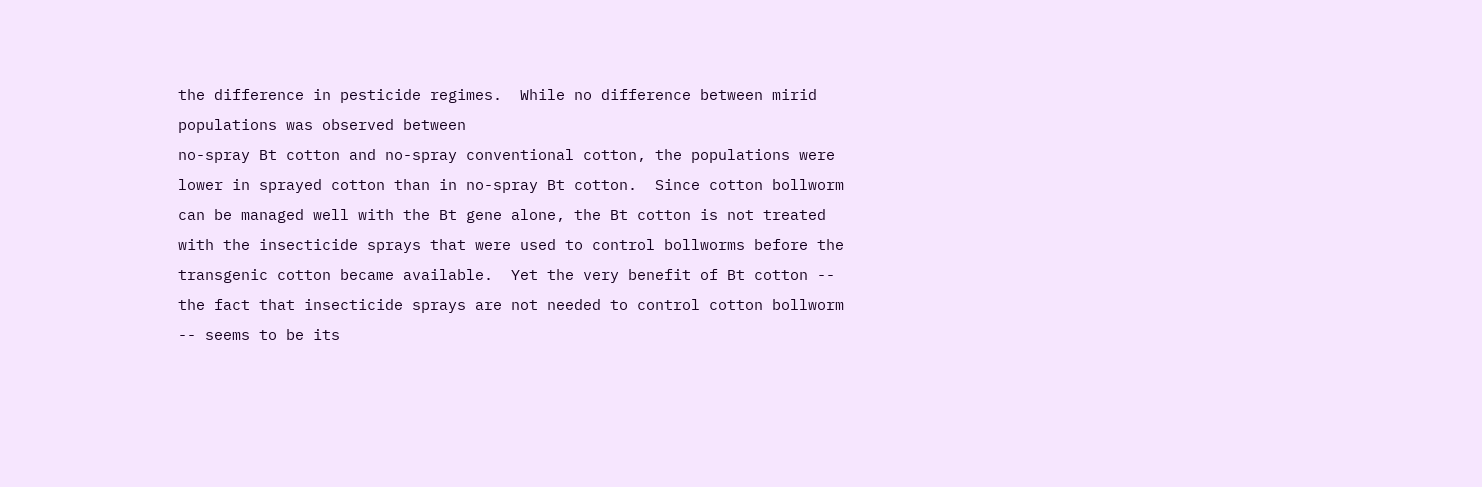the difference in pesticide regimes.  While no difference between mirid populations was observed between
no-spray Bt cotton and no-spray conventional cotton, the populations were lower in sprayed cotton than in no-spray Bt cotton.  Since cotton bollworm can be managed well with the Bt gene alone, the Bt cotton is not treated with the insecticide sprays that were used to control bollworms before the transgenic cotton became available.  Yet the very benefit of Bt cotton -- the fact that insecticide sprays are not needed to control cotton bollworm -- seems to be its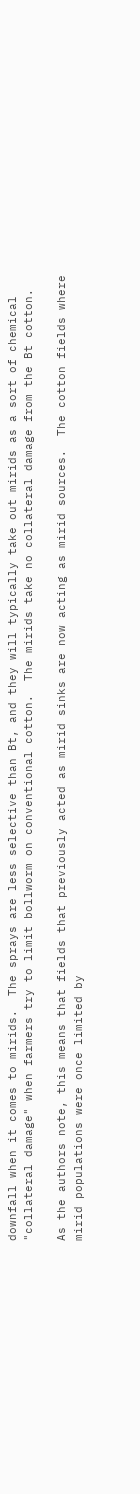downfall when it comes to mirids.  The sprays are less selective than Bt, and they will typically take out mirids as a sort of chemical "collateral damage" when farmers try to limit bollworm on conventional cotton.  The mirids take no collateral damage from the Bt cotton.

As the authors note, this means that fields that previously acted as mirid sinks are now acting as mirid sources.  The cotton fields where mirid populations were once limited by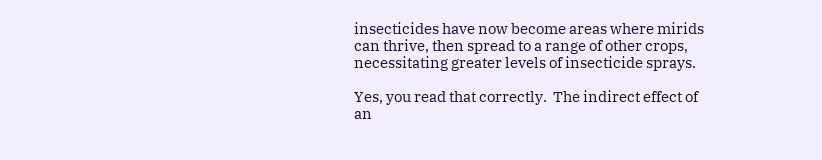insecticides have now become areas where mirids can thrive, then spread to a range of other crops, necessitating greater levels of insecticide sprays.

Yes, you read that correctly.  The indirect effect of an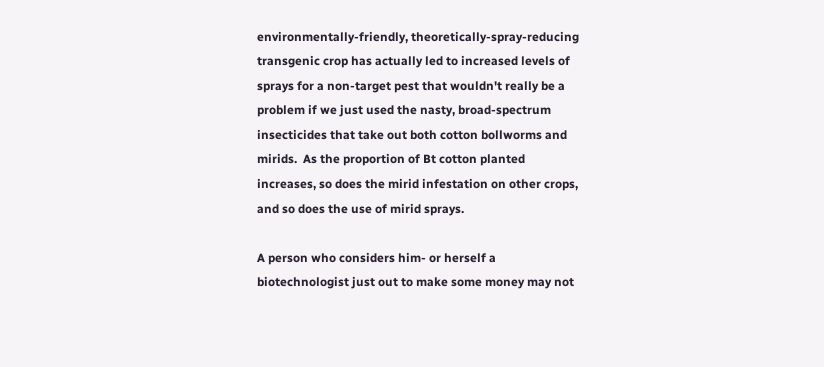environmentally-friendly, theoretically-spray-reducing transgenic crop has actually led to increased levels of sprays for a non-target pest that wouldn't really be a problem if we just used the nasty, broad-spectrum insecticides that take out both cotton bollworms and mirids.  As the proportion of Bt cotton planted increases, so does the mirid infestation on other crops, and so does the use of mirid sprays.

A person who considers him- or herself a biotechnologist just out to make some money may not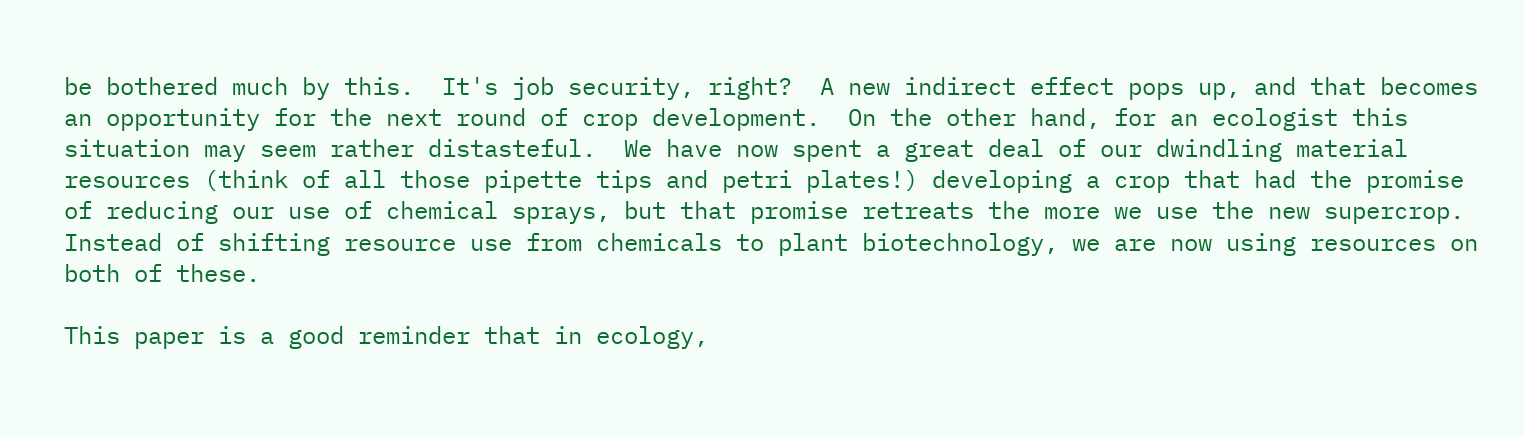be bothered much by this.  It's job security, right?  A new indirect effect pops up, and that becomes an opportunity for the next round of crop development.  On the other hand, for an ecologist this situation may seem rather distasteful.  We have now spent a great deal of our dwindling material resources (think of all those pipette tips and petri plates!) developing a crop that had the promise of reducing our use of chemical sprays, but that promise retreats the more we use the new supercrop.  Instead of shifting resource use from chemicals to plant biotechnology, we are now using resources on both of these.

This paper is a good reminder that in ecology,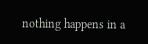nothing happens in a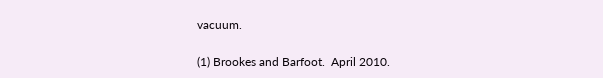vacuum.

(1) Brookes and Barfoot.  April 2010.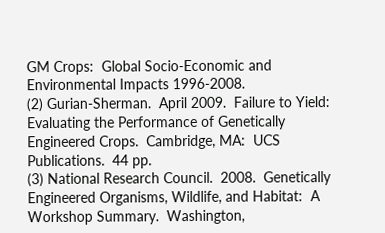GM Crops:  Global Socio-Economic and Environmental Impacts 1996-2008.
(2) Gurian-Sherman.  April 2009.  Failure to Yield:  Evaluating the Performance of Genetically Engineered Crops.  Cambridge, MA:  UCS Publications.  44 pp.
(3) National Research Council.  2008.  Genetically Engineered Organisms, Wildlife, and Habitat:  A Workshop Summary.  Washington,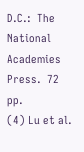D.C.:  The National Academies Press.  72 pp.
(4) Lu et al.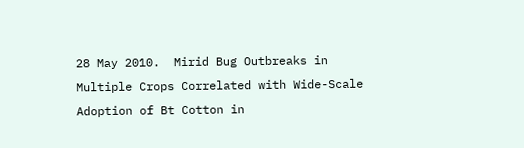28 May 2010.  Mirid Bug Outbreaks in Multiple Crops Correlated with Wide-Scale Adoption of Bt Cotton in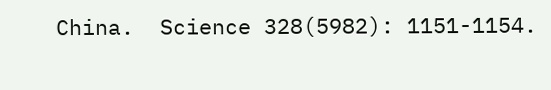China.  Science 328(5982): 1151-1154.